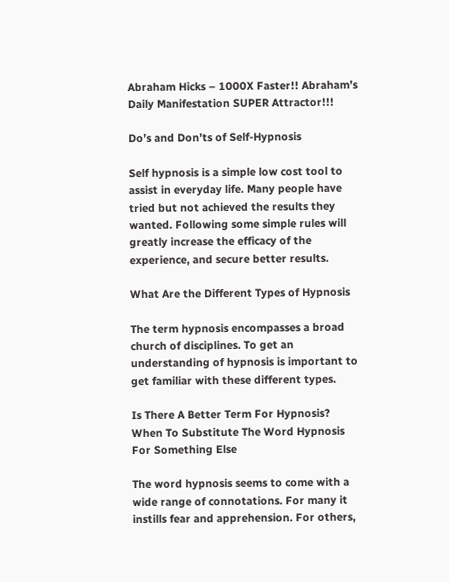Abraham Hicks – 1000X Faster!! Abraham’s Daily Manifestation SUPER Attractor!!!

Do’s and Don’ts of Self-Hypnosis

Self hypnosis is a simple low cost tool to assist in everyday life. Many people have tried but not achieved the results they wanted. Following some simple rules will greatly increase the efficacy of the experience, and secure better results.

What Are the Different Types of Hypnosis

The term hypnosis encompasses a broad church of disciplines. To get an understanding of hypnosis is important to get familiar with these different types.

Is There A Better Term For Hypnosis? When To Substitute The Word Hypnosis For Something Else

The word hypnosis seems to come with a wide range of connotations. For many it instills fear and apprehension. For others,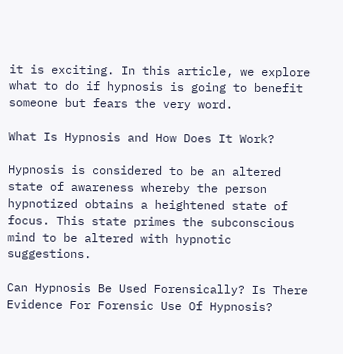it is exciting. In this article, we explore what to do if hypnosis is going to benefit someone but fears the very word.

What Is Hypnosis and How Does It Work?

Hypnosis is considered to be an altered state of awareness whereby the person hypnotized obtains a heightened state of focus. This state primes the subconscious mind to be altered with hypnotic suggestions.

Can Hypnosis Be Used Forensically? Is There Evidence For Forensic Use Of Hypnosis?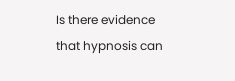Is there evidence that hypnosis can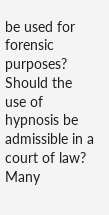be used for forensic purposes? Should the use of hypnosis be admissible in a court of law? Many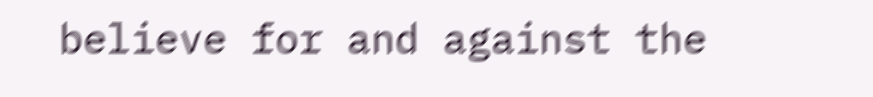believe for and against the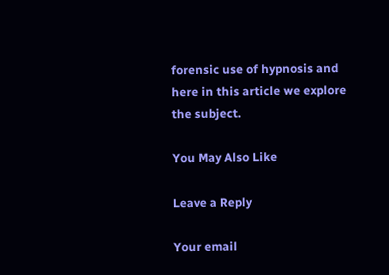forensic use of hypnosis and here in this article we explore the subject.

You May Also Like

Leave a Reply

Your email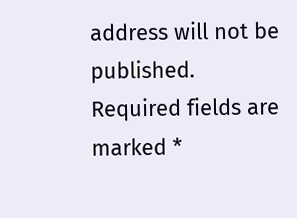address will not be published. Required fields are marked *